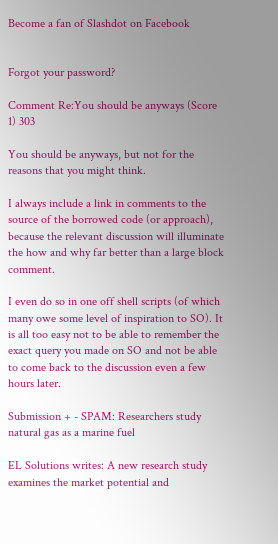Become a fan of Slashdot on Facebook


Forgot your password?

Comment Re:You should be anyways (Score 1) 303

You should be anyways, but not for the reasons that you might think.

I always include a link in comments to the source of the borrowed code (or approach), because the relevant discussion will illuminate the how and why far better than a large block comment.

I even do so in one off shell scripts (of which many owe some level of inspiration to SO). It is all too easy not to be able to remember the exact query you made on SO and not be able to come back to the discussion even a few hours later.

Submission + - SPAM: Researchers study natural gas as a marine fuel

EL Solutions writes: A new research study examines the market potential and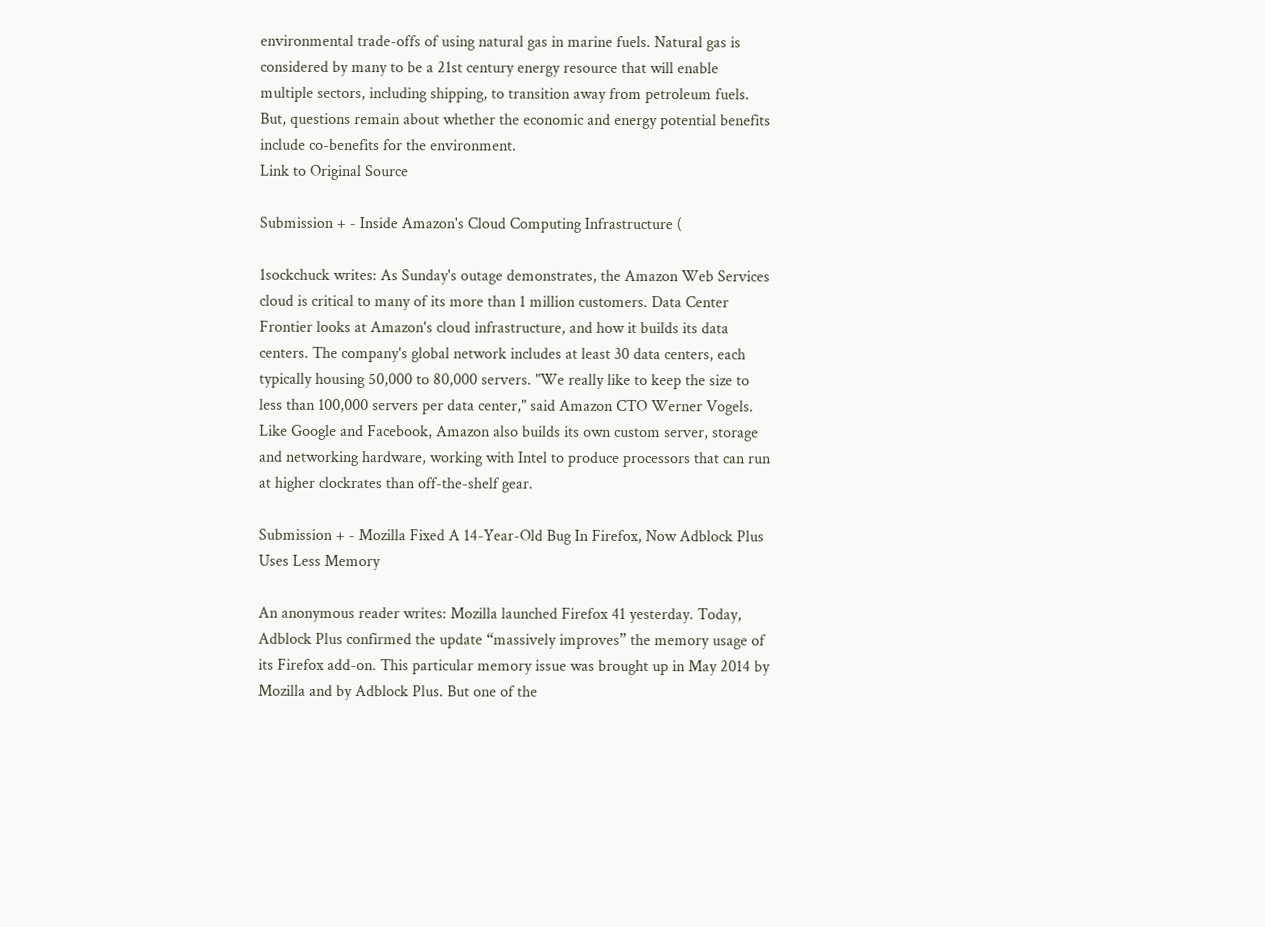environmental trade-offs of using natural gas in marine fuels. Natural gas is considered by many to be a 21st century energy resource that will enable multiple sectors, including shipping, to transition away from petroleum fuels. But, questions remain about whether the economic and energy potential benefits include co-benefits for the environment.
Link to Original Source

Submission + - Inside Amazon's Cloud Computing Infrastructure (

1sockchuck writes: As Sunday's outage demonstrates, the Amazon Web Services cloud is critical to many of its more than 1 million customers. Data Center Frontier looks at Amazon's cloud infrastructure, and how it builds its data centers. The company's global network includes at least 30 data centers, each typically housing 50,000 to 80,000 servers. "We really like to keep the size to less than 100,000 servers per data center," said Amazon CTO Werner Vogels. Like Google and Facebook, Amazon also builds its own custom server, storage and networking hardware, working with Intel to produce processors that can run at higher clockrates than off-the-shelf gear.

Submission + - Mozilla Fixed A 14-Year-Old Bug In Firefox, Now Adblock Plus Uses Less Memory

An anonymous reader writes: Mozilla launched Firefox 41 yesterday. Today, Adblock Plus confirmed the update “massively improves” the memory usage of its Firefox add-on. This particular memory issue was brought up in May 2014 by Mozilla and by Adblock Plus. But one of the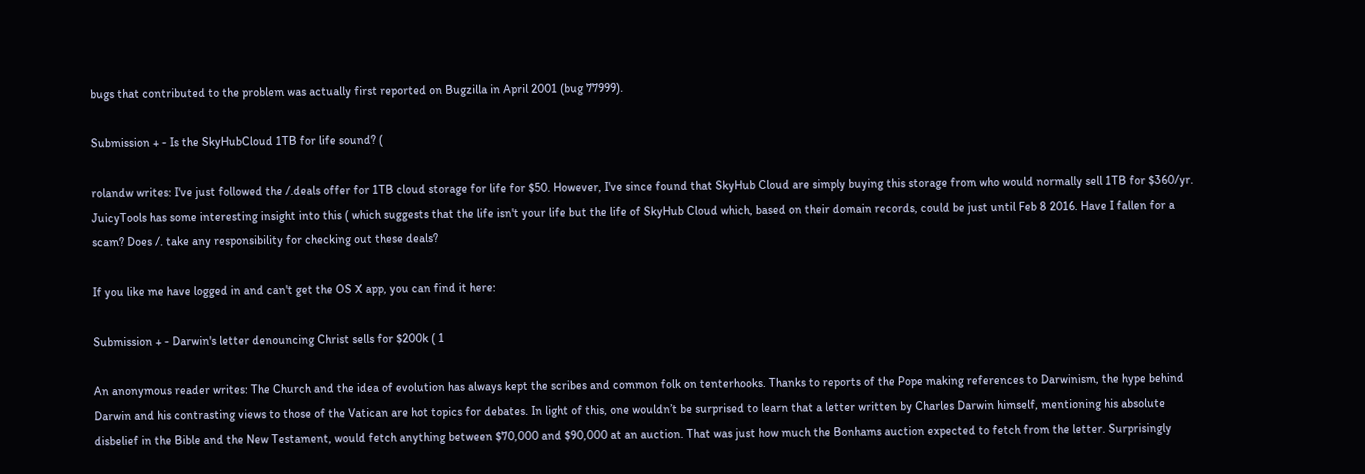bugs that contributed to the problem was actually first reported on Bugzilla in April 2001 (bug 77999).

Submission + - Is the SkyHubCloud 1TB for life sound? (

rolandw writes: I've just followed the /.deals offer for 1TB cloud storage for life for $50. However, I've since found that SkyHub Cloud are simply buying this storage from who would normally sell 1TB for $360/yr. JuicyTools has some interesting insight into this ( which suggests that the life isn't your life but the life of SkyHub Cloud which, based on their domain records, could be just until Feb 8 2016. Have I fallen for a scam? Does /. take any responsibility for checking out these deals?

If you like me have logged in and can't get the OS X app, you can find it here:

Submission + - Darwin's letter denouncing Christ sells for $200k ( 1

An anonymous reader writes: The Church and the idea of evolution has always kept the scribes and common folk on tenterhooks. Thanks to reports of the Pope making references to Darwinism, the hype behind Darwin and his contrasting views to those of the Vatican are hot topics for debates. In light of this, one wouldn’t be surprised to learn that a letter written by Charles Darwin himself, mentioning his absolute disbelief in the Bible and the New Testament, would fetch anything between $70,000 and $90,000 at an auction. That was just how much the Bonhams auction expected to fetch from the letter. Surprisingly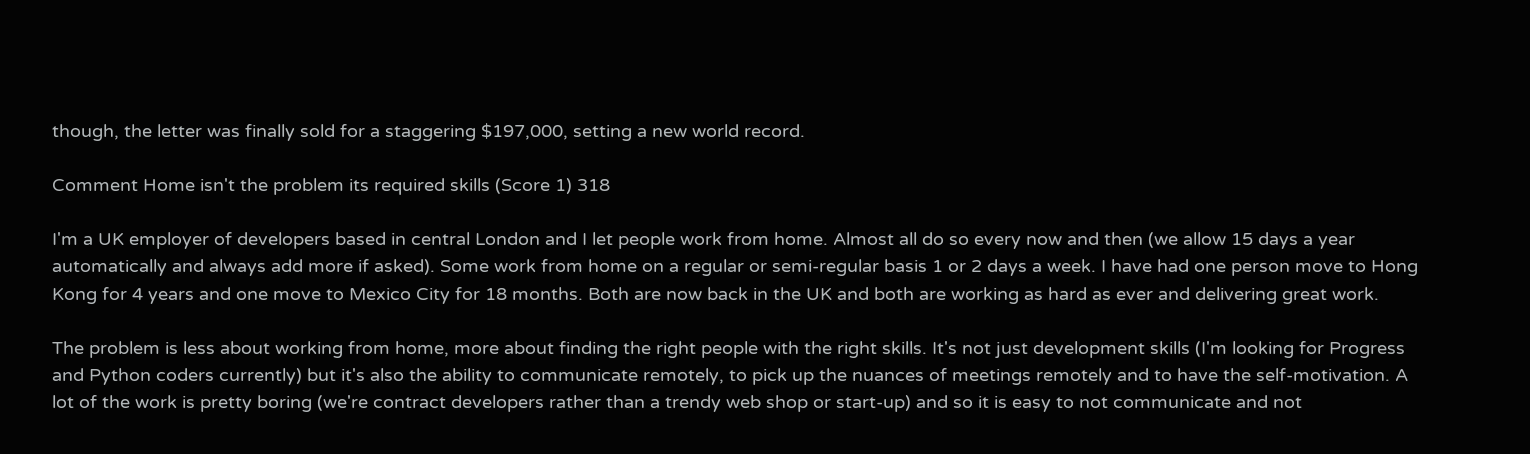though, the letter was finally sold for a staggering $197,000, setting a new world record.

Comment Home isn't the problem its required skills (Score 1) 318

I'm a UK employer of developers based in central London and I let people work from home. Almost all do so every now and then (we allow 15 days a year automatically and always add more if asked). Some work from home on a regular or semi-regular basis 1 or 2 days a week. I have had one person move to Hong Kong for 4 years and one move to Mexico City for 18 months. Both are now back in the UK and both are working as hard as ever and delivering great work.

The problem is less about working from home, more about finding the right people with the right skills. It's not just development skills (I'm looking for Progress and Python coders currently) but it's also the ability to communicate remotely, to pick up the nuances of meetings remotely and to have the self-motivation. A lot of the work is pretty boring (we're contract developers rather than a trendy web shop or start-up) and so it is easy to not communicate and not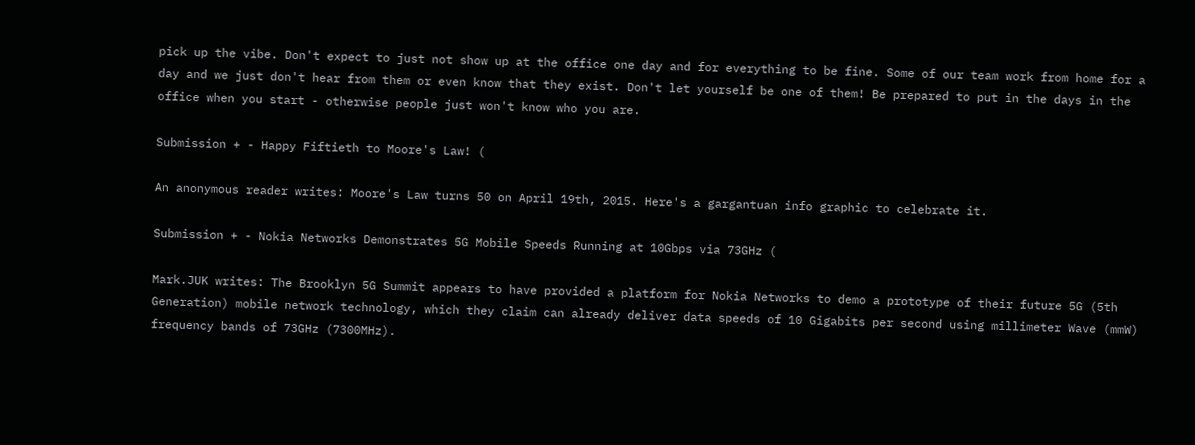pick up the vibe. Don't expect to just not show up at the office one day and for everything to be fine. Some of our team work from home for a day and we just don't hear from them or even know that they exist. Don't let yourself be one of them! Be prepared to put in the days in the office when you start - otherwise people just won't know who you are.

Submission + - Happy Fiftieth to Moore's Law! (

An anonymous reader writes: Moore's Law turns 50 on April 19th, 2015. Here's a gargantuan info graphic to celebrate it.

Submission + - Nokia Networks Demonstrates 5G Mobile Speeds Running at 10Gbps via 73GHz (

Mark.JUK writes: The Brooklyn 5G Summit appears to have provided a platform for Nokia Networks to demo a prototype of their future 5G (5th Generation) mobile network technology, which they claim can already deliver data speeds of 10 Gigabits per second using millimeter Wave (mmW) frequency bands of 73GHz (7300MHz).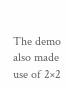The demo also made use of 2×2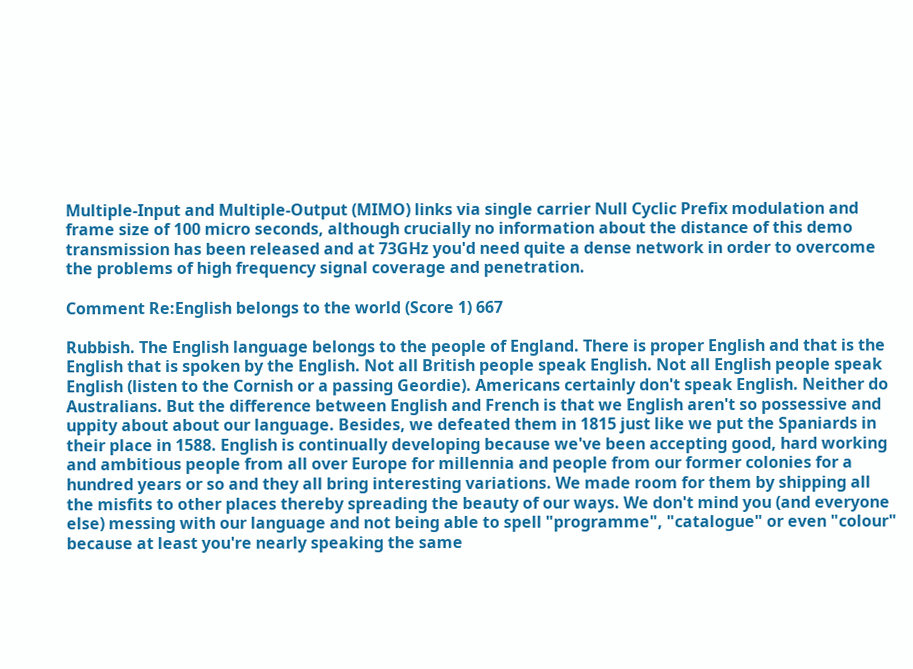Multiple-Input and Multiple-Output (MIMO) links via single carrier Null Cyclic Prefix modulation and frame size of 100 micro seconds, although crucially no information about the distance of this demo transmission has been released and at 73GHz you'd need quite a dense network in order to overcome the problems of high frequency signal coverage and penetration.

Comment Re:English belongs to the world (Score 1) 667

Rubbish. The English language belongs to the people of England. There is proper English and that is the English that is spoken by the English. Not all British people speak English. Not all English people speak English (listen to the Cornish or a passing Geordie). Americans certainly don't speak English. Neither do Australians. But the difference between English and French is that we English aren't so possessive and uppity about about our language. Besides, we defeated them in 1815 just like we put the Spaniards in their place in 1588. English is continually developing because we've been accepting good, hard working and ambitious people from all over Europe for millennia and people from our former colonies for a hundred years or so and they all bring interesting variations. We made room for them by shipping all the misfits to other places thereby spreading the beauty of our ways. We don't mind you (and everyone else) messing with our language and not being able to spell "programme", "catalogue" or even "colour" because at least you're nearly speaking the same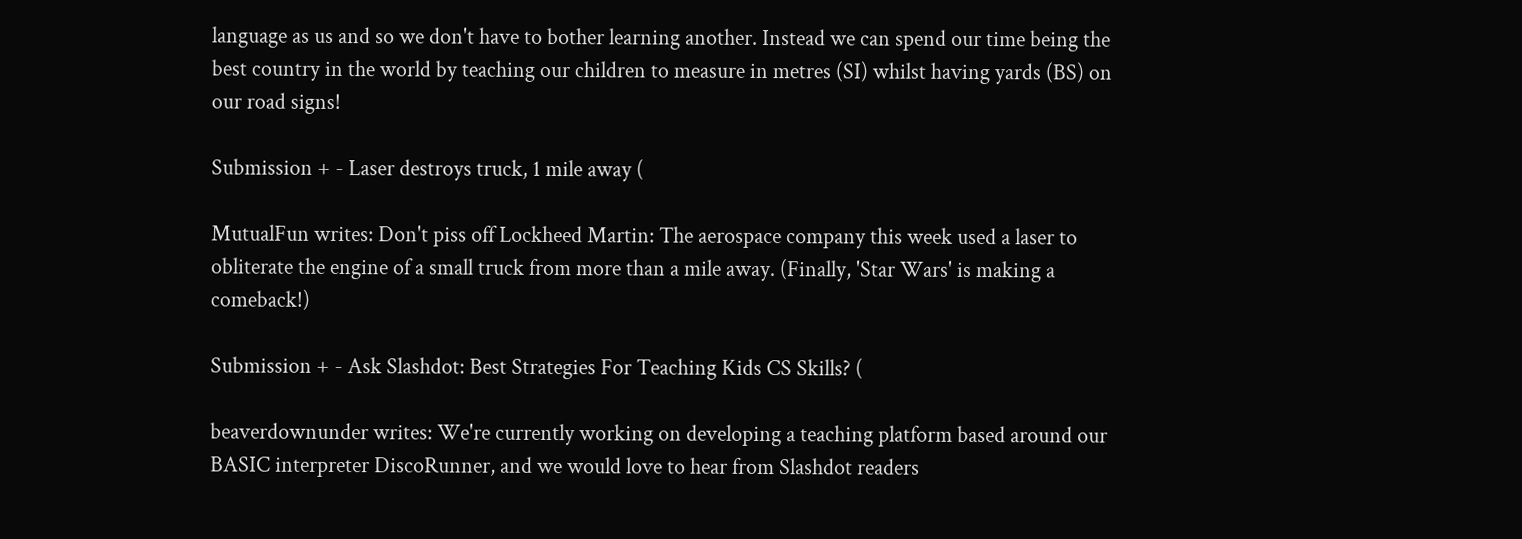language as us and so we don't have to bother learning another. Instead we can spend our time being the best country in the world by teaching our children to measure in metres (SI) whilst having yards (BS) on our road signs!

Submission + - Laser destroys truck, 1 mile away (

MutualFun writes: Don't piss off Lockheed Martin: The aerospace company this week used a laser to obliterate the engine of a small truck from more than a mile away. (Finally, 'Star Wars' is making a comeback!)

Submission + - Ask Slashdot: Best Strategies For Teaching Kids CS Skills? (

beaverdownunder writes: We're currently working on developing a teaching platform based around our BASIC interpreter DiscoRunner, and we would love to hear from Slashdot readers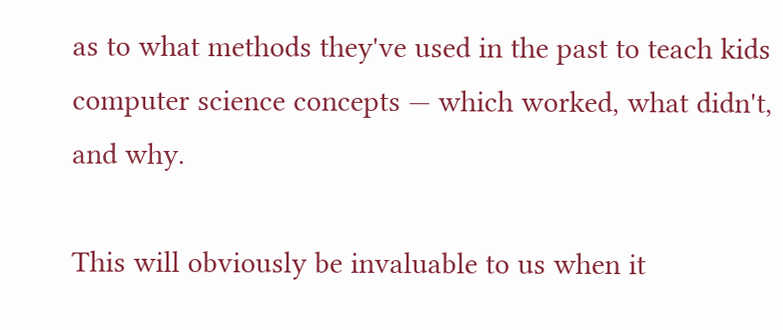as to what methods they've used in the past to teach kids computer science concepts — which worked, what didn't, and why.

This will obviously be invaluable to us when it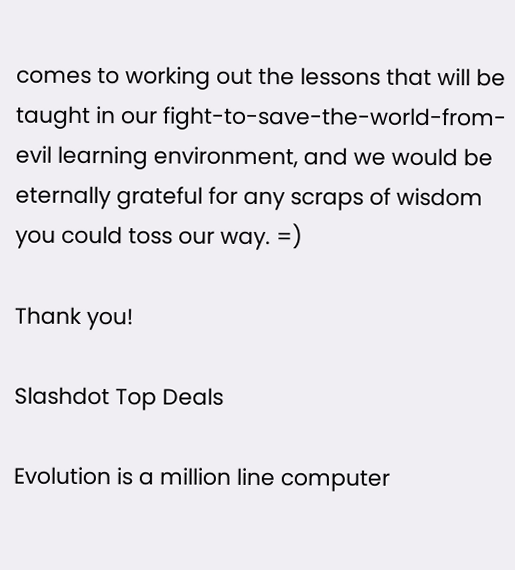comes to working out the lessons that will be taught in our fight-to-save-the-world-from-evil learning environment, and we would be eternally grateful for any scraps of wisdom you could toss our way. =)

Thank you!

Slashdot Top Deals

Evolution is a million line computer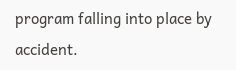program falling into place by accident.